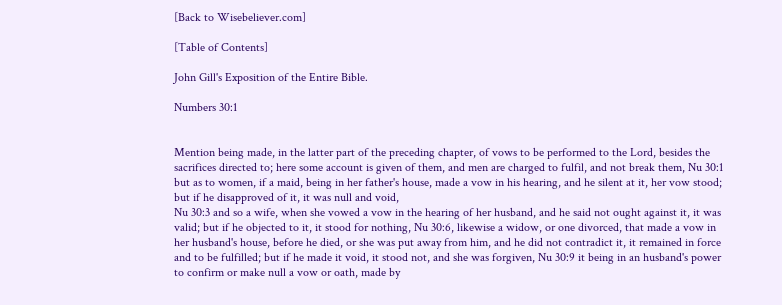[Back to Wisebeliever.com]

[Table of Contents]

John Gill's Exposition of the Entire Bible.

Numbers 30:1


Mention being made, in the latter part of the preceding chapter, of vows to be performed to the Lord, besides the sacrifices directed to; here some account is given of them, and men are charged to fulfil, and not break them, Nu 30:1 but as to women, if a maid, being in her father's house, made a vow in his hearing, and he silent at it, her vow stood; but if he disapproved of it, it was null and void,
Nu 30:3 and so a wife, when she vowed a vow in the hearing of her husband, and he said not ought against it, it was valid; but if he objected to it, it stood for nothing, Nu 30:6, likewise a widow, or one divorced, that made a vow in her husband's house, before he died, or she was put away from him, and he did not contradict it, it remained in force and to be fulfilled; but if he made it void, it stood not, and she was forgiven, Nu 30:9 it being in an husband's power to confirm or make null a vow or oath, made by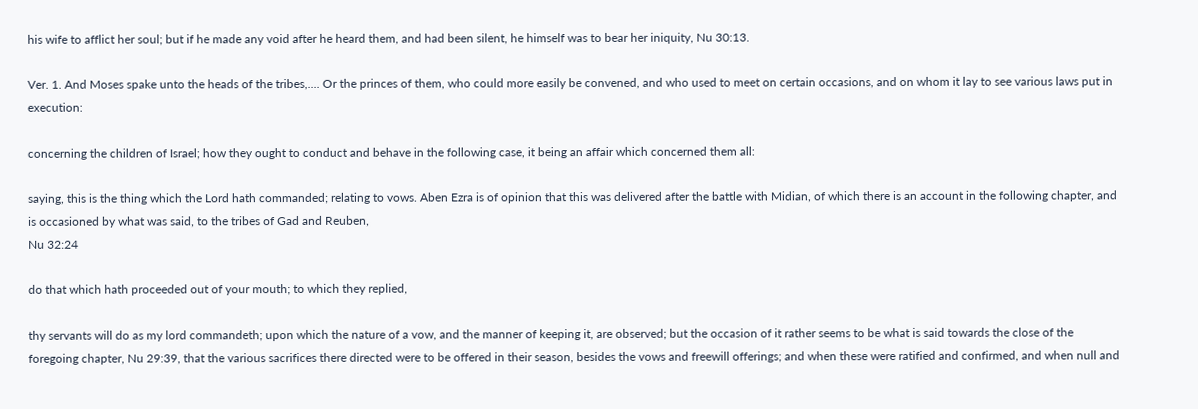his wife to afflict her soul; but if he made any void after he heard them, and had been silent, he himself was to bear her iniquity, Nu 30:13.

Ver. 1. And Moses spake unto the heads of the tribes,.... Or the princes of them, who could more easily be convened, and who used to meet on certain occasions, and on whom it lay to see various laws put in execution:

concerning the children of Israel; how they ought to conduct and behave in the following case, it being an affair which concerned them all:

saying, this is the thing which the Lord hath commanded; relating to vows. Aben Ezra is of opinion that this was delivered after the battle with Midian, of which there is an account in the following chapter, and is occasioned by what was said, to the tribes of Gad and Reuben,
Nu 32:24

do that which hath proceeded out of your mouth; to which they replied,

thy servants will do as my lord commandeth; upon which the nature of a vow, and the manner of keeping it, are observed; but the occasion of it rather seems to be what is said towards the close of the foregoing chapter, Nu 29:39, that the various sacrifices there directed were to be offered in their season, besides the vows and freewill offerings; and when these were ratified and confirmed, and when null and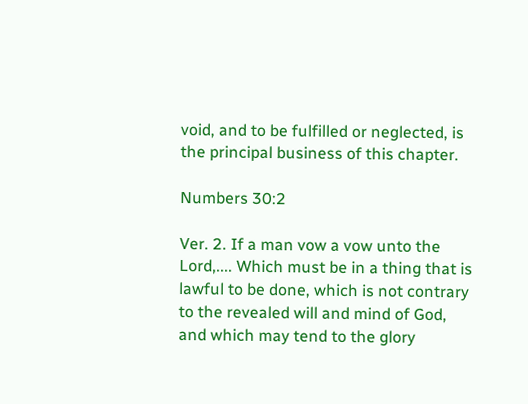void, and to be fulfilled or neglected, is the principal business of this chapter.

Numbers 30:2

Ver. 2. If a man vow a vow unto the Lord,.... Which must be in a thing that is lawful to be done, which is not contrary to the revealed will and mind of God, and which may tend to the glory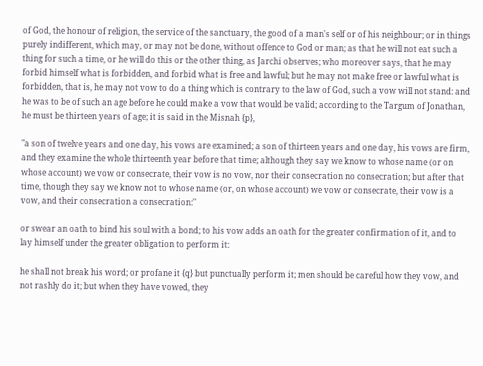of God, the honour of religion, the service of the sanctuary, the good of a man's self or of his neighbour; or in things purely indifferent, which may, or may not be done, without offence to God or man; as that he will not eat such a thing for such a time, or he will do this or the other thing, as Jarchi observes; who moreover says, that he may forbid himself what is forbidden, and forbid what is free and lawful; but he may not make free or lawful what is forbidden, that is, he may not vow to do a thing which is contrary to the law of God, such a vow will not stand: and he was to be of such an age before he could make a vow that would be valid; according to the Targum of Jonathan, he must be thirteen years of age; it is said in the Misnah {p},

"a son of twelve years and one day, his vows are examined; a son of thirteen years and one day, his vows are firm, and they examine the whole thirteenth year before that time; although they say we know to whose name (or on whose account) we vow or consecrate, their vow is no vow, nor their consecration no consecration; but after that time, though they say we know not to whose name (or, on whose account) we vow or consecrate, their vow is a vow, and their consecration a consecration:''

or swear an oath to bind his soul with a bond; to his vow adds an oath for the greater confirmation of it, and to lay himself under the greater obligation to perform it:

he shall not break his word; or profane it {q} but punctually perform it; men should be careful how they vow, and not rashly do it; but when they have vowed, they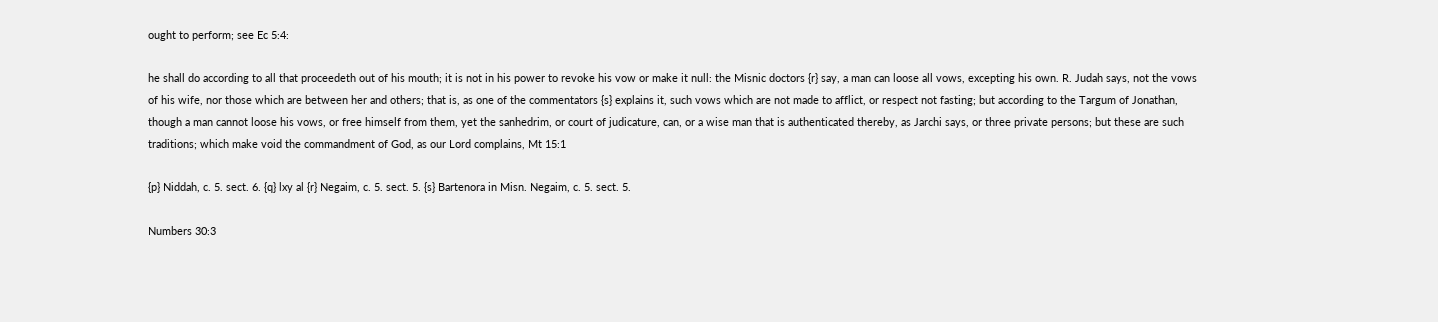ought to perform; see Ec 5:4:

he shall do according to all that proceedeth out of his mouth; it is not in his power to revoke his vow or make it null: the Misnic doctors {r} say, a man can loose all vows, excepting his own. R. Judah says, not the vows of his wife, nor those which are between her and others; that is, as one of the commentators {s} explains it, such vows which are not made to afflict, or respect not fasting; but according to the Targum of Jonathan, though a man cannot loose his vows, or free himself from them, yet the sanhedrim, or court of judicature, can, or a wise man that is authenticated thereby, as Jarchi says, or three private persons; but these are such traditions; which make void the commandment of God, as our Lord complains, Mt 15:1

{p} Niddah, c. 5. sect. 6. {q} lxy al {r} Negaim, c. 5. sect. 5. {s} Bartenora in Misn. Negaim, c. 5. sect. 5.

Numbers 30:3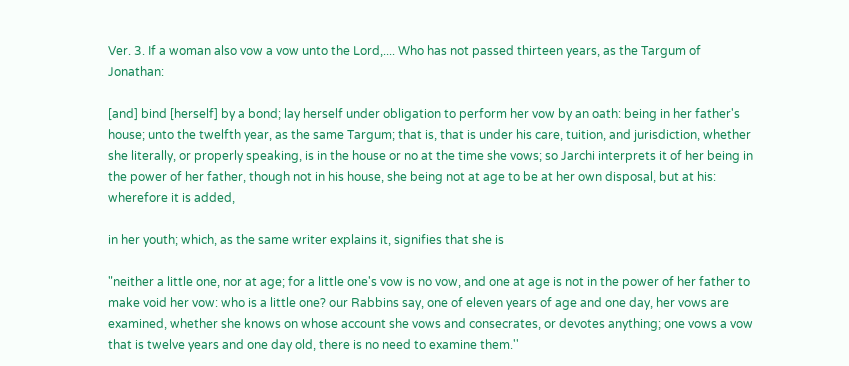Ver. 3. If a woman also vow a vow unto the Lord,.... Who has not passed thirteen years, as the Targum of Jonathan:

[and] bind [herself] by a bond; lay herself under obligation to perform her vow by an oath: being in her father's house; unto the twelfth year, as the same Targum; that is, that is under his care, tuition, and jurisdiction, whether she literally, or properly speaking, is in the house or no at the time she vows; so Jarchi interprets it of her being in the power of her father, though not in his house, she being not at age to be at her own disposal, but at his: wherefore it is added,

in her youth; which, as the same writer explains it, signifies that she is

"neither a little one, nor at age; for a little one's vow is no vow, and one at age is not in the power of her father to make void her vow: who is a little one? our Rabbins say, one of eleven years of age and one day, her vows are examined, whether she knows on whose account she vows and consecrates, or devotes anything; one vows a vow that is twelve years and one day old, there is no need to examine them.''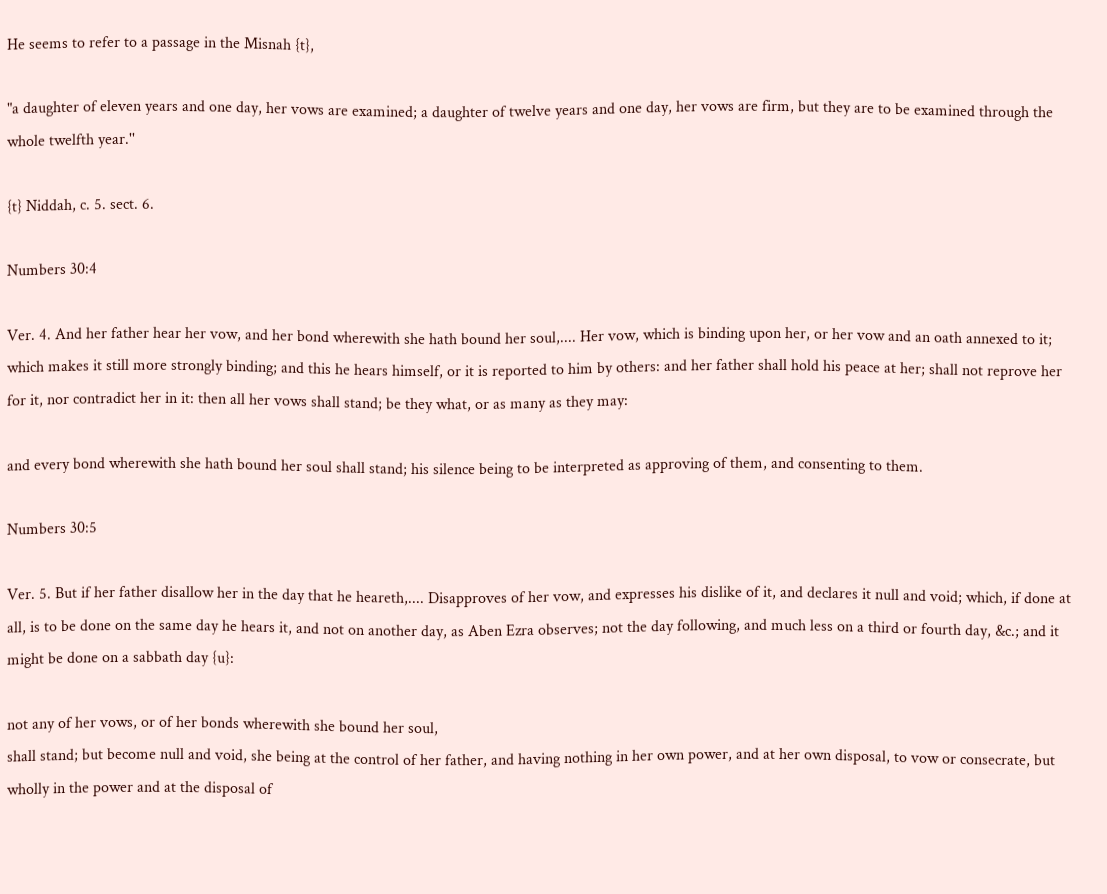He seems to refer to a passage in the Misnah {t},

"a daughter of eleven years and one day, her vows are examined; a daughter of twelve years and one day, her vows are firm, but they are to be examined through the whole twelfth year.''

{t} Niddah, c. 5. sect. 6.

Numbers 30:4

Ver. 4. And her father hear her vow, and her bond wherewith she hath bound her soul,.... Her vow, which is binding upon her, or her vow and an oath annexed to it; which makes it still more strongly binding; and this he hears himself, or it is reported to him by others: and her father shall hold his peace at her; shall not reprove her for it, nor contradict her in it: then all her vows shall stand; be they what, or as many as they may:

and every bond wherewith she hath bound her soul shall stand; his silence being to be interpreted as approving of them, and consenting to them.

Numbers 30:5

Ver. 5. But if her father disallow her in the day that he heareth,.... Disapproves of her vow, and expresses his dislike of it, and declares it null and void; which, if done at all, is to be done on the same day he hears it, and not on another day, as Aben Ezra observes; not the day following, and much less on a third or fourth day, &c.; and it might be done on a sabbath day {u}:

not any of her vows, or of her bonds wherewith she bound her soul,
shall stand; but become null and void, she being at the control of her father, and having nothing in her own power, and at her own disposal, to vow or consecrate, but wholly in the power and at the disposal of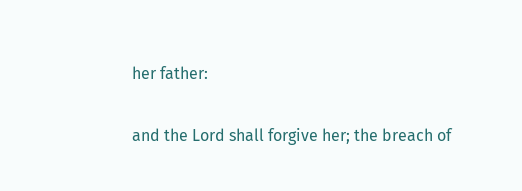her father:

and the Lord shall forgive her; the breach of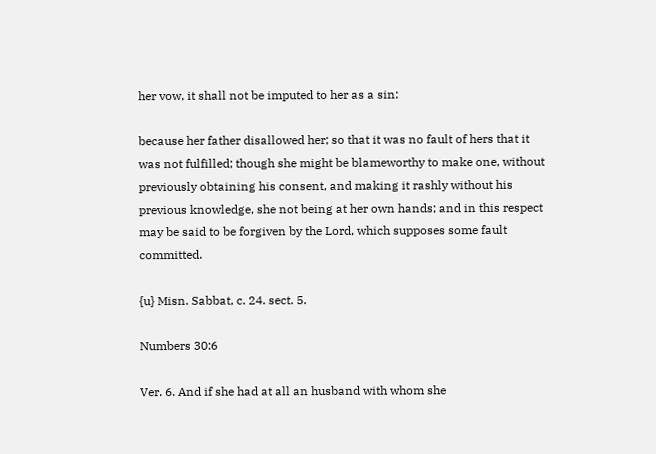her vow, it shall not be imputed to her as a sin:

because her father disallowed her; so that it was no fault of hers that it was not fulfilled; though she might be blameworthy to make one, without previously obtaining his consent, and making it rashly without his previous knowledge, she not being at her own hands; and in this respect may be said to be forgiven by the Lord, which supposes some fault committed.

{u} Misn. Sabbat, c. 24. sect. 5.

Numbers 30:6

Ver. 6. And if she had at all an husband with whom she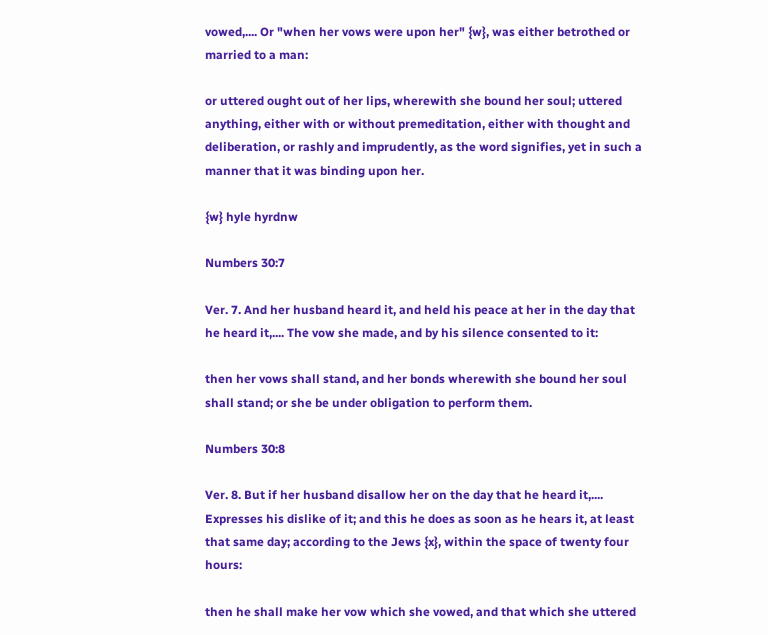vowed,.... Or "when her vows were upon her" {w}, was either betrothed or married to a man:

or uttered ought out of her lips, wherewith she bound her soul; uttered anything, either with or without premeditation, either with thought and deliberation, or rashly and imprudently, as the word signifies, yet in such a manner that it was binding upon her.

{w} hyle hyrdnw

Numbers 30:7

Ver. 7. And her husband heard it, and held his peace at her in the day that he heard it,.... The vow she made, and by his silence consented to it:

then her vows shall stand, and her bonds wherewith she bound her soul shall stand; or she be under obligation to perform them.

Numbers 30:8

Ver. 8. But if her husband disallow her on the day that he heard it,.... Expresses his dislike of it; and this he does as soon as he hears it, at least that same day; according to the Jews {x}, within the space of twenty four hours:

then he shall make her vow which she vowed, and that which she uttered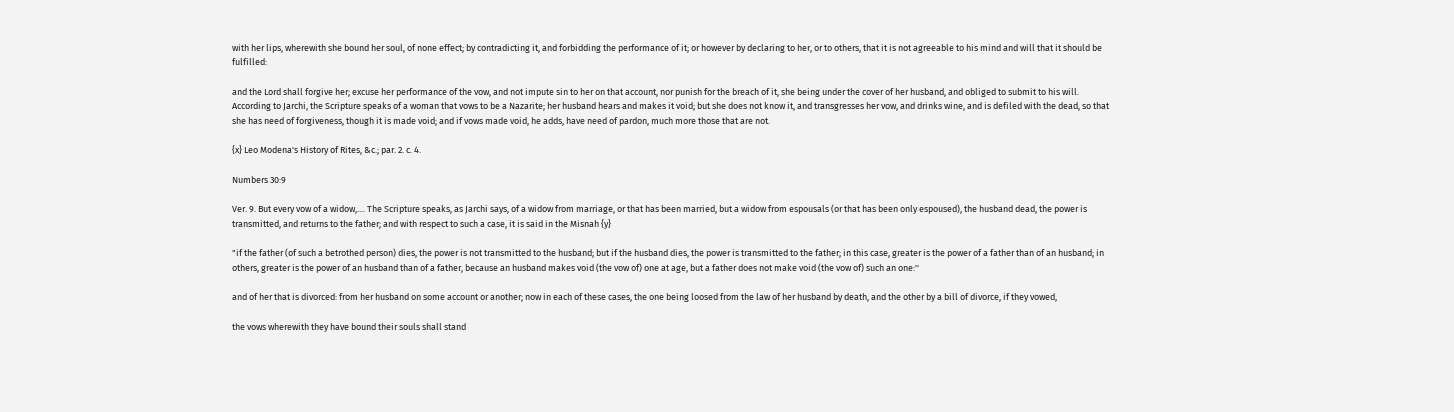with her lips, wherewith she bound her soul, of none effect; by contradicting it, and forbidding the performance of it; or however by declaring to her, or to others, that it is not agreeable to his mind and will that it should be fulfilled:

and the Lord shall forgive her; excuse her performance of the vow, and not impute sin to her on that account, nor punish for the breach of it, she being under the cover of her husband, and obliged to submit to his will. According to Jarchi, the Scripture speaks of a woman that vows to be a Nazarite; her husband hears and makes it void; but she does not know it, and transgresses her vow, and drinks wine, and is defiled with the dead, so that she has need of forgiveness, though it is made void; and if vows made void, he adds, have need of pardon, much more those that are not.

{x} Leo Modena's History of Rites, &c.; par. 2. c. 4.

Numbers 30:9

Ver. 9. But every vow of a widow,.... The Scripture speaks, as Jarchi says, of a widow from marriage, or that has been married, but a widow from espousals (or that has been only espoused), the husband dead, the power is transmitted, and returns to the father; and with respect to such a case, it is said in the Misnah {y}

"if the father (of such a betrothed person) dies, the power is not transmitted to the husband; but if the husband dies, the power is transmitted to the father; in this case, greater is the power of a father than of an husband; in others, greater is the power of an husband than of a father, because an husband makes void (the vow of) one at age, but a father does not make void (the vow of) such an one:''

and of her that is divorced: from her husband on some account or another; now in each of these cases, the one being loosed from the law of her husband by death, and the other by a bill of divorce, if they vowed,

the vows wherewith they have bound their souls shall stand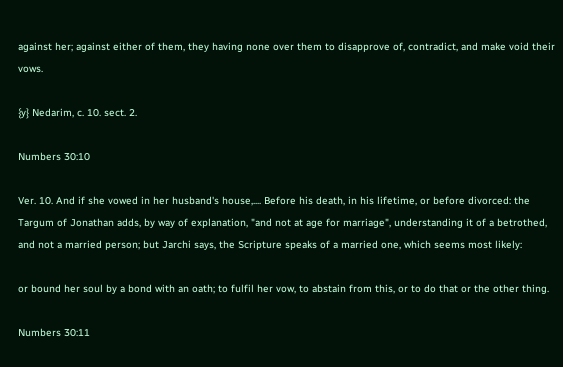against her; against either of them, they having none over them to disapprove of, contradict, and make void their vows.

{y} Nedarim, c. 10. sect. 2.

Numbers 30:10

Ver. 10. And if she vowed in her husband's house,.... Before his death, in his lifetime, or before divorced: the Targum of Jonathan adds, by way of explanation, "and not at age for marriage", understanding it of a betrothed, and not a married person; but Jarchi says, the Scripture speaks of a married one, which seems most likely:

or bound her soul by a bond with an oath; to fulfil her vow, to abstain from this, or to do that or the other thing.

Numbers 30:11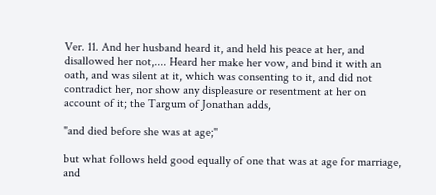Ver. 11. And her husband heard it, and held his peace at her, and disallowed her not,.... Heard her make her vow, and bind it with an oath, and was silent at it, which was consenting to it, and did not contradict her, nor show any displeasure or resentment at her on account of it; the Targum of Jonathan adds,

"and died before she was at age;''

but what follows held good equally of one that was at age for marriage, and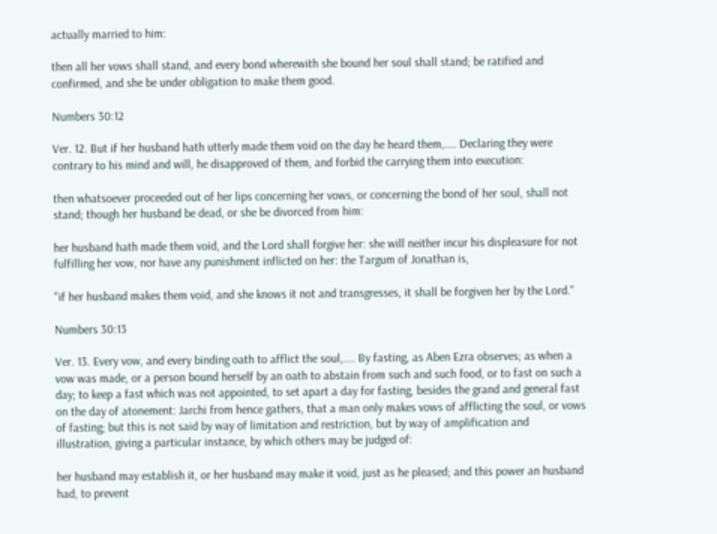actually married to him:

then all her vows shall stand, and every bond wherewith she bound her soul shall stand; be ratified and confirmed, and she be under obligation to make them good.

Numbers 30:12

Ver. 12. But if her husband hath utterly made them void on the day he heard them,.... Declaring they were contrary to his mind and will, he disapproved of them, and forbid the carrying them into execution:

then whatsoever proceeded out of her lips concerning her vows, or concerning the bond of her soul, shall not stand; though her husband be dead, or she be divorced from him:

her husband hath made them void, and the Lord shall forgive her: she will neither incur his displeasure for not fulfilling her vow, nor have any punishment inflicted on her: the Targum of Jonathan is,

"if her husband makes them void, and she knows it not and transgresses, it shall be forgiven her by the Lord.''

Numbers 30:13

Ver. 13. Every vow, and every binding oath to afflict the soul,.... By fasting, as Aben Ezra observes; as when a vow was made, or a person bound herself by an oath to abstain from such and such food, or to fast on such a day; to keep a fast which was not appointed, to set apart a day for fasting, besides the grand and general fast on the day of atonement: Jarchi from hence gathers, that a man only makes vows of afflicting the soul, or vows of fasting; but this is not said by way of limitation and restriction, but by way of amplification and illustration, giving a particular instance, by which others may be judged of:

her husband may establish it, or her husband may make it void, just as he pleased; and this power an husband had, to prevent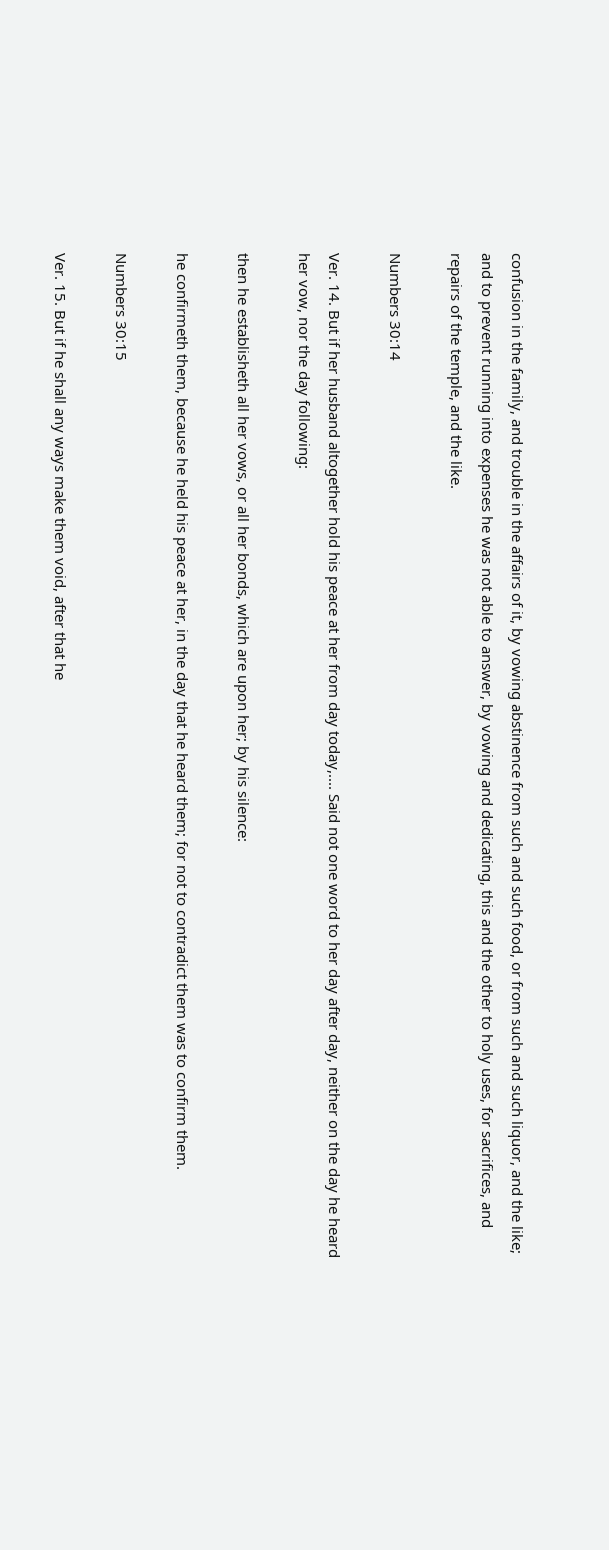confusion in the family, and trouble in the affairs of it, by vowing abstinence from such and such food, or from such and such liquor, and the like; and to prevent running into expenses he was not able to answer, by vowing and dedicating, this and the other to holy uses, for sacrifices, and repairs of the temple, and the like.

Numbers 30:14

Ver. 14. But if her husband altogether hold his peace at her from day today,.... Said not one word to her day after day, neither on the day he heard her vow, nor the day following:

then he establisheth all her vows, or all her bonds, which are upon her; by his silence:

he confirmeth them, because he held his peace at her, in the day that he heard them; for not to contradict them was to confirm them.

Numbers 30:15

Ver. 15. But if he shall any ways make them void, after that he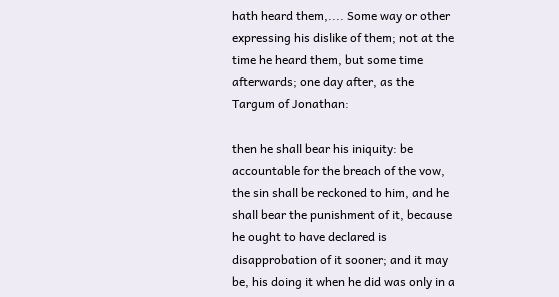hath heard them,.... Some way or other expressing his dislike of them; not at the time he heard them, but some time afterwards; one day after, as the Targum of Jonathan:

then he shall bear his iniquity: be accountable for the breach of the vow, the sin shall be reckoned to him, and he shall bear the punishment of it, because he ought to have declared is disapprobation of it sooner; and it may be, his doing it when he did was only in a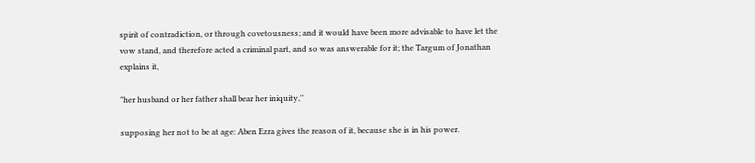spirit of contradiction, or through covetousness; and it would have been more advisable to have let the vow stand, and therefore acted a criminal part, and so was answerable for it; the Targum of Jonathan explains it,

"her husband or her father shall bear her iniquity,''

supposing her not to be at age: Aben Ezra gives the reason of it, because she is in his power.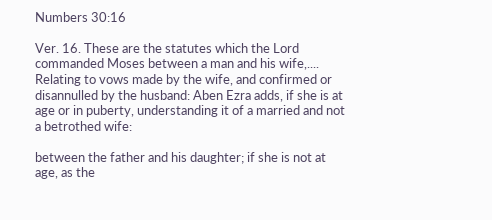Numbers 30:16

Ver. 16. These are the statutes which the Lord commanded Moses between a man and his wife,.... Relating to vows made by the wife, and confirmed or disannulled by the husband: Aben Ezra adds, if she is at age or in puberty, understanding it of a married and not a betrothed wife:

between the father and his daughter; if she is not at age, as the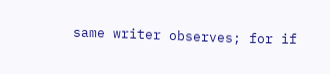same writer observes; for if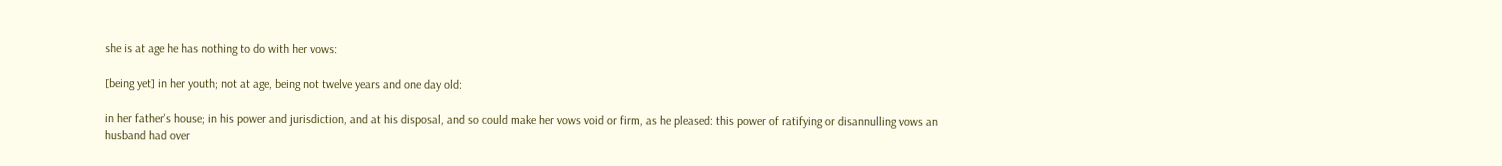she is at age he has nothing to do with her vows:

[being yet] in her youth; not at age, being not twelve years and one day old:

in her father's house; in his power and jurisdiction, and at his disposal, and so could make her vows void or firm, as he pleased: this power of ratifying or disannulling vows an husband had over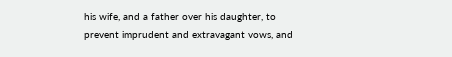his wife, and a father over his daughter, to prevent imprudent and extravagant vows, and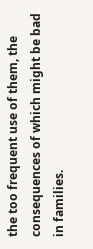the too frequent use of them, the consequences of which might be bad in families.